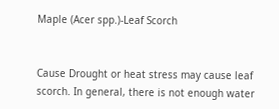Maple (Acer spp.)-Leaf Scorch


Cause Drought or heat stress may cause leaf scorch. In general, there is not enough water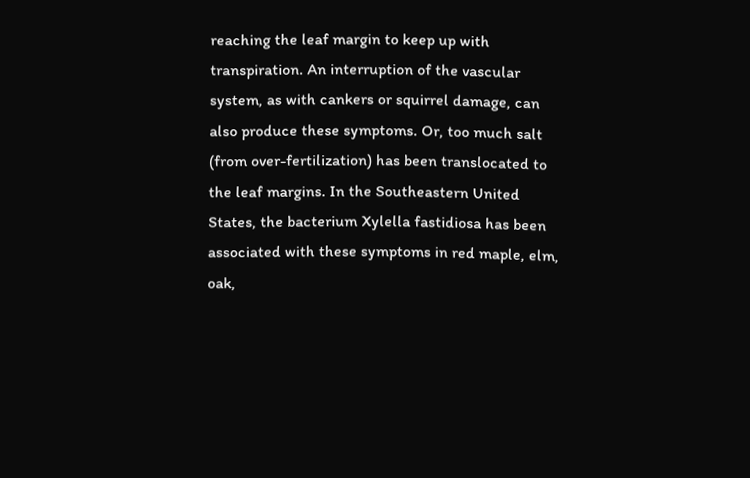reaching the leaf margin to keep up with transpiration. An interruption of the vascular system, as with cankers or squirrel damage, can also produce these symptoms. Or, too much salt (from over-fertilization) has been translocated to the leaf margins. In the Southeastern United States, the bacterium Xylella fastidiosa has been associated with these symptoms in red maple, elm, oak,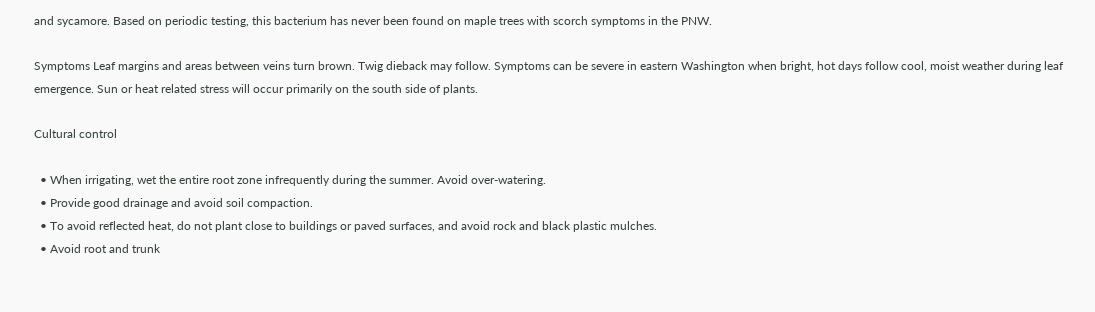and sycamore. Based on periodic testing, this bacterium has never been found on maple trees with scorch symptoms in the PNW.

Symptoms Leaf margins and areas between veins turn brown. Twig dieback may follow. Symptoms can be severe in eastern Washington when bright, hot days follow cool, moist weather during leaf emergence. Sun or heat related stress will occur primarily on the south side of plants.

Cultural control

  • When irrigating, wet the entire root zone infrequently during the summer. Avoid over-watering.
  • Provide good drainage and avoid soil compaction.
  • To avoid reflected heat, do not plant close to buildings or paved surfaces, and avoid rock and black plastic mulches.
  • Avoid root and trunk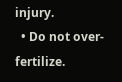injury.
  • Do not over-fertilize.